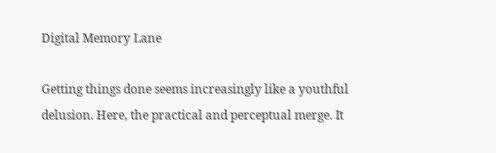Digital Memory Lane

Getting things done seems increasingly like a youthful delusion. Here, the practical and perceptual merge. It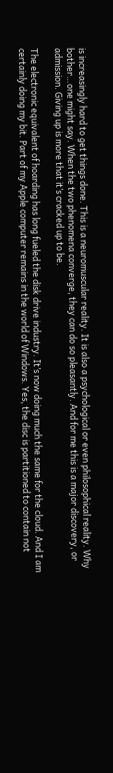is increasingly hard to get things done. This is a neuromuscular reality. It is also a psychological or even philosophical reality. Why bother…one might say. When the two phenomena converge, they can do so pleasantly. And for me this is a major discovery, or admission. Giving up is more that it’s cracked up to be.

The electronic equivalent of hoarding has long fueled the disk drive industry. It’s now doing much the same for the cloud. And I am certainly doing my bit. Part of my Apple computer remains in the world of Windows. Yes, the disc is partitioned to contain not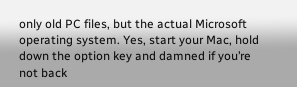only old PC files, but the actual Microsoft operating system. Yes, start your Mac, hold down the option key and damned if you’re not back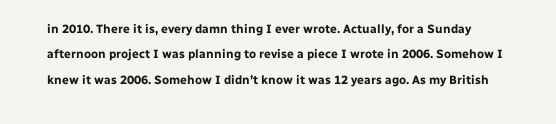in 2010. There it is, every damn thing I ever wrote. Actually, for a Sunday afternoon project I was planning to revise a piece I wrote in 2006. Somehow I knew it was 2006. Somehow I didn’t know it was 12 years ago. As my British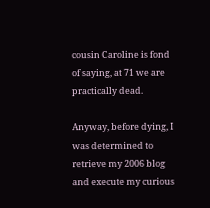cousin Caroline is fond of saying, at 71 we are practically dead.

Anyway, before dying, I was determined to retrieve my 2006 blog and execute my curious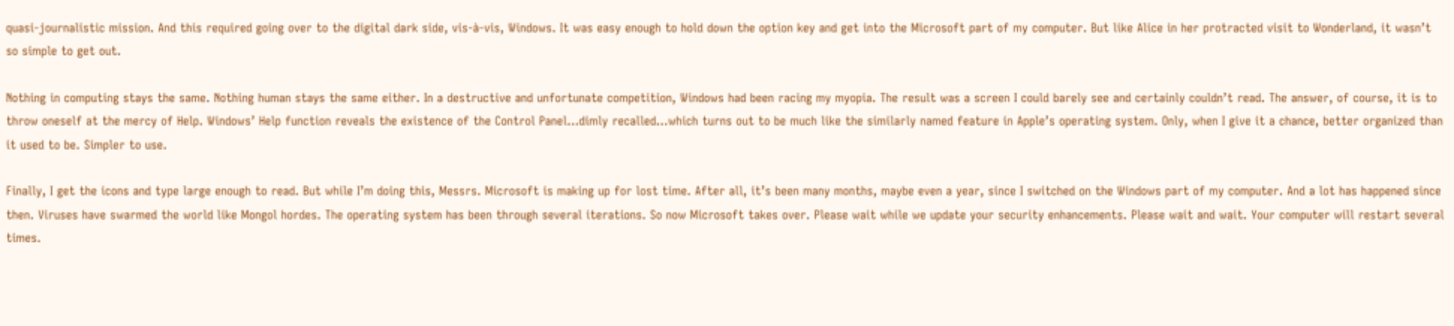quasi-journalistic mission. And this required going over to the digital dark side, vis-à-vis, Windows. It was easy enough to hold down the option key and get into the Microsoft part of my computer. But like Alice in her protracted visit to Wonderland, it wasn’t so simple to get out.

Nothing in computing stays the same. Nothing human stays the same either. In a destructive and unfortunate competition, Windows had been racing my myopia. The result was a screen I could barely see and certainly couldn’t read. The answer, of course, it is to throw oneself at the mercy of Help. Windows’ Help function reveals the existence of the Control Panel…dimly recalled…which turns out to be much like the similarly named feature in Apple’s operating system. Only, when I give it a chance, better organized than it used to be. Simpler to use.

Finally, I get the icons and type large enough to read. But while I’m doing this, Messrs. Microsoft is making up for lost time. After all, it’s been many months, maybe even a year, since I switched on the Windows part of my computer. And a lot has happened since then. Viruses have swarmed the world like Mongol hordes. The operating system has been through several iterations. So now Microsoft takes over. Please wait while we update your security enhancements. Please wait and wait. Your computer will restart several times.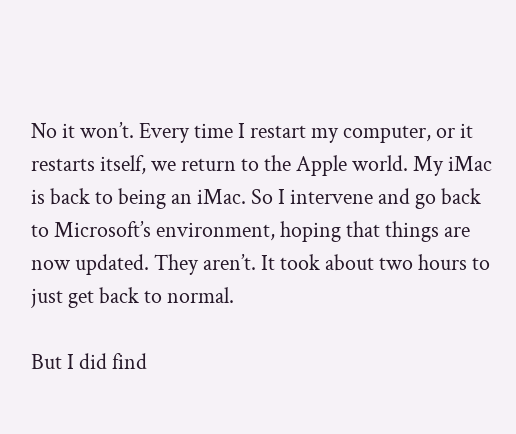No it won’t. Every time I restart my computer, or it restarts itself, we return to the Apple world. My iMac is back to being an iMac. So I intervene and go back to Microsoft’s environment, hoping that things are now updated. They aren’t. It took about two hours to just get back to normal.

But I did find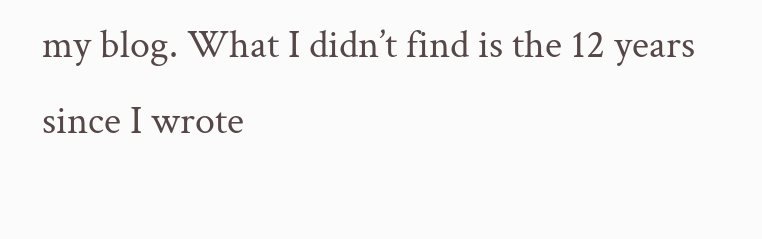my blog. What I didn’t find is the 12 years since I wrote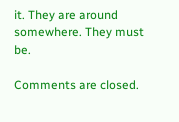it. They are around somewhere. They must be.

Comments are closed.